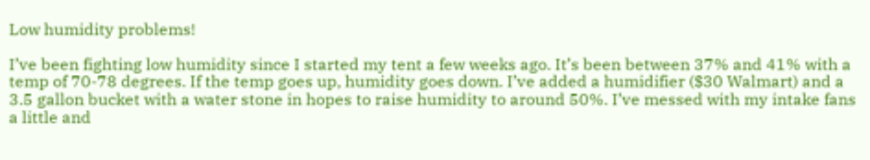Low humidity problems!

I’ve been fighting low humidity since I started my tent a few weeks ago. It’s been between 37% and 41% with a temp of 70-78 degrees. If the temp goes up, humidity goes down. I’ve added a humidifier ($30 Walmart) and a 3.5 gallon bucket with a water stone in hopes to raise humidity to around 50%. I’ve messed with my intake fans a little and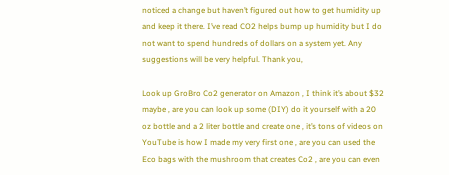noticed a change but haven’t figured out how to get humidity up and keep it there. I’ve read CO2 helps bump up humidity but I do not want to spend hundreds of dollars on a system yet. Any suggestions will be very helpful. Thank you,

Look up GroBro Co2 generator on Amazon , I think it’s about $32 maybe , are you can look up some (DIY) do it yourself with a 20 oz bottle and a 2 liter bottle and create one , it’s tons of videos on YouTube is how I made my very first one , are you can used the Eco bags with the mushroom that creates Co2 , are you can even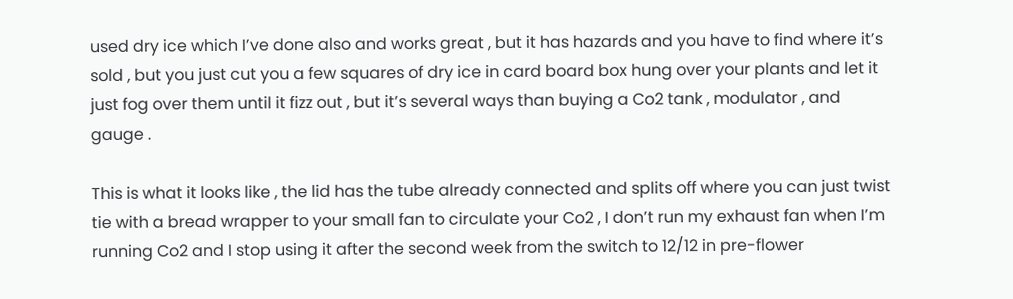used dry ice which I’ve done also and works great , but it has hazards and you have to find where it’s sold , but you just cut you a few squares of dry ice in card board box hung over your plants and let it just fog over them until it fizz out , but it’s several ways than buying a Co2 tank , modulator , and gauge .

This is what it looks like , the lid has the tube already connected and splits off where you can just twist tie with a bread wrapper to your small fan to circulate your Co2 , I don’t run my exhaust fan when I’m running Co2 and I stop using it after the second week from the switch to 12/12 in pre-flower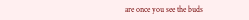are once you see the buds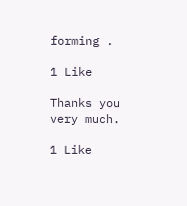forming .

1 Like

Thanks you very much.

1 Like